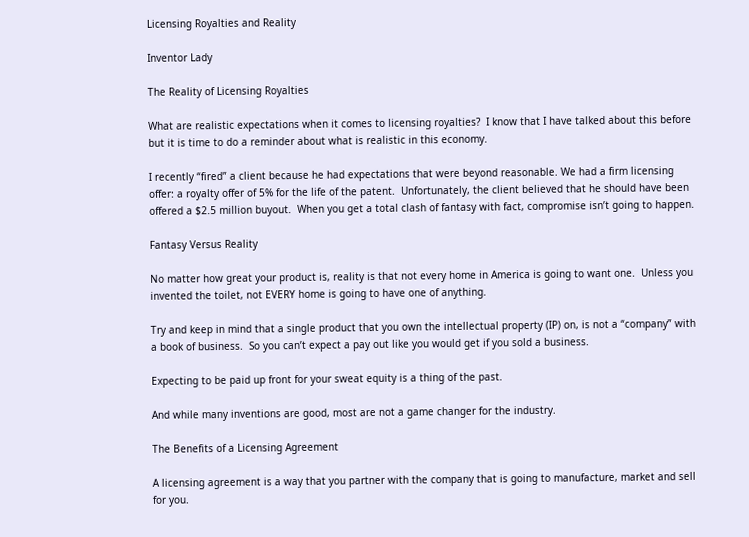Licensing Royalties and Reality

Inventor Lady

The Reality of Licensing Royalties

What are realistic expectations when it comes to licensing royalties?  I know that I have talked about this before but it is time to do a reminder about what is realistic in this economy.

I recently “fired” a client because he had expectations that were beyond reasonable. We had a firm licensing offer: a royalty offer of 5% for the life of the patent.  Unfortunately, the client believed that he should have been offered a $2.5 million buyout.  When you get a total clash of fantasy with fact, compromise isn’t going to happen.

Fantasy Versus Reality

No matter how great your product is, reality is that not every home in America is going to want one.  Unless you invented the toilet, not EVERY home is going to have one of anything.

Try and keep in mind that a single product that you own the intellectual property (IP) on, is not a “company” with a book of business.  So you can’t expect a pay out like you would get if you sold a business.

Expecting to be paid up front for your sweat equity is a thing of the past.

And while many inventions are good, most are not a game changer for the industry.

The Benefits of a Licensing Agreement

A licensing agreement is a way that you partner with the company that is going to manufacture, market and sell for you.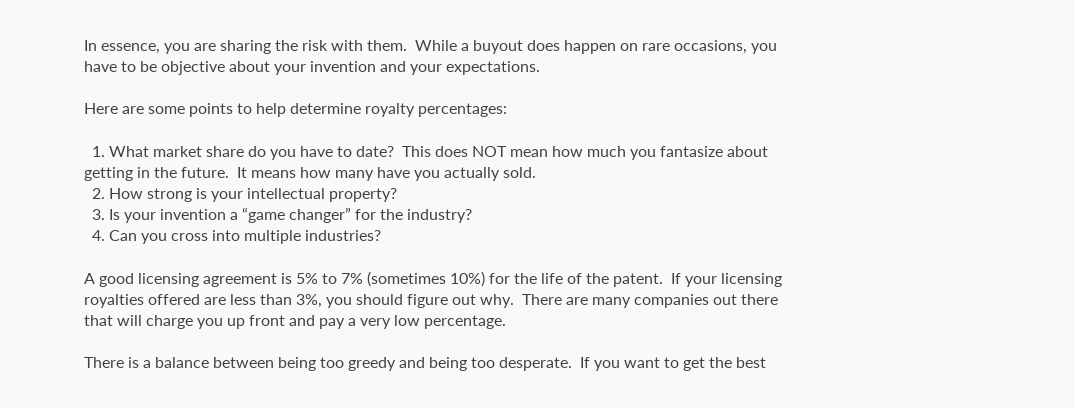In essence, you are sharing the risk with them.  While a buyout does happen on rare occasions, you have to be objective about your invention and your expectations.

Here are some points to help determine royalty percentages:

  1. What market share do you have to date?  This does NOT mean how much you fantasize about getting in the future.  It means how many have you actually sold.
  2. How strong is your intellectual property?
  3. Is your invention a “game changer” for the industry?
  4. Can you cross into multiple industries?

A good licensing agreement is 5% to 7% (sometimes 10%) for the life of the patent.  If your licensing royalties offered are less than 3%, you should figure out why.  There are many companies out there that will charge you up front and pay a very low percentage.

There is a balance between being too greedy and being too desperate.  If you want to get the best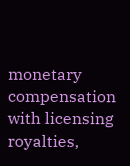monetary compensation with licensing royalties,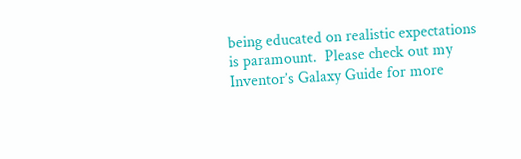being educated on realistic expectations is paramount.  Please check out my Inventor’s Galaxy Guide for more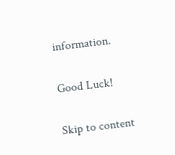information.

Good Luck!

Skip to content